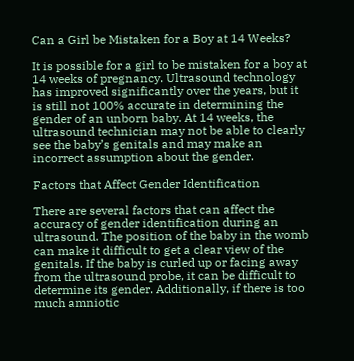Can a Girl be Mistaken for a Boy at 14 Weeks?

It is possible for a girl to be mistaken for a boy at 14 weeks of pregnancy. Ultrasound technology has improved significantly over the years, but it is still not 100% accurate in determining the gender of an unborn baby. At 14 weeks, the ultrasound technician may not be able to clearly see the baby’s genitals and may make an incorrect assumption about the gender.

Factors that Affect Gender Identification

There are several factors that can affect the accuracy of gender identification during an ultrasound. The position of the baby in the womb can make it difficult to get a clear view of the genitals. If the baby is curled up or facing away from the ultrasound probe, it can be difficult to determine its gender. Additionally, if there is too much amniotic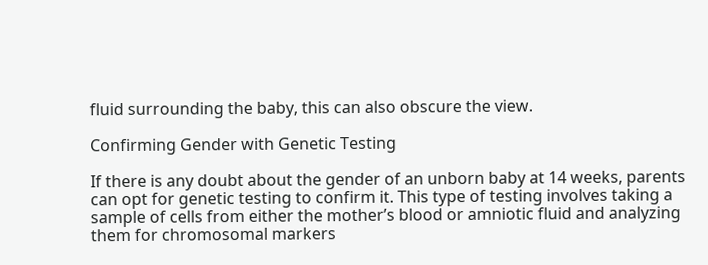fluid surrounding the baby, this can also obscure the view.

Confirming Gender with Genetic Testing

If there is any doubt about the gender of an unborn baby at 14 weeks, parents can opt for genetic testing to confirm it. This type of testing involves taking a sample of cells from either the mother’s blood or amniotic fluid and analyzing them for chromosomal markers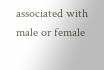associated with male or female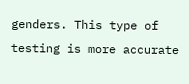genders. This type of testing is more accurate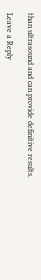than ultrasound and can provide definitive results.

Leave a Reply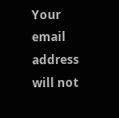Your email address will not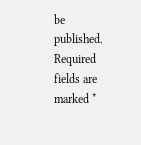be published. Required fields are marked *